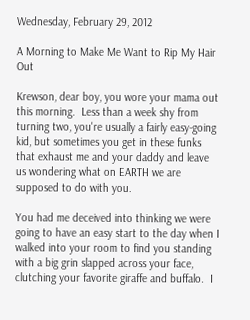Wednesday, February 29, 2012

A Morning to Make Me Want to Rip My Hair Out

Krewson, dear boy, you wore your mama out this morning.  Less than a week shy from turning two, you're usually a fairly easy-going kid, but sometimes you get in these funks that exhaust me and your daddy and leave us wondering what on EARTH we are supposed to do with you.

You had me deceived into thinking we were going to have an easy start to the day when I walked into your room to find you standing with a big grin slapped across your face, clutching your favorite giraffe and buffalo.  I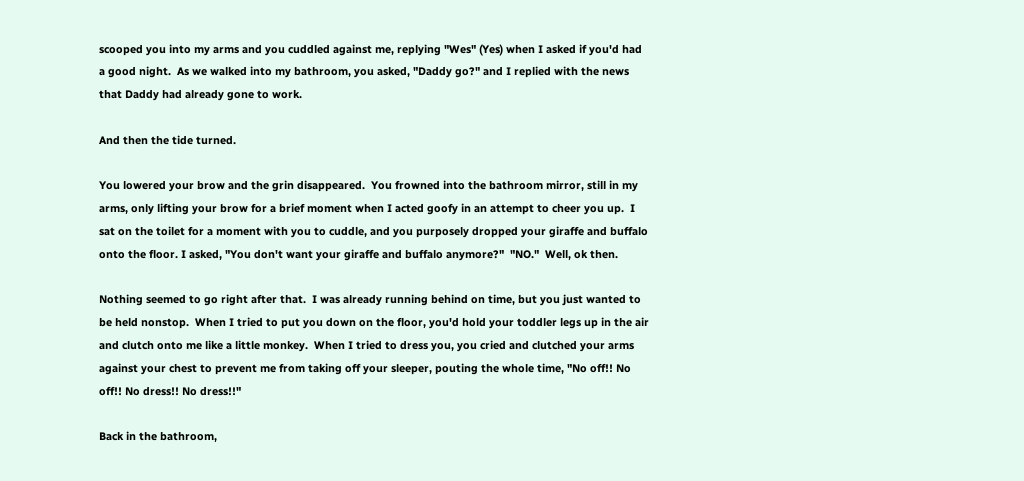scooped you into my arms and you cuddled against me, replying "Wes" (Yes) when I asked if you'd had a good night.  As we walked into my bathroom, you asked, "Daddy go?" and I replied with the news that Daddy had already gone to work.

And then the tide turned.

You lowered your brow and the grin disappeared.  You frowned into the bathroom mirror, still in my arms, only lifting your brow for a brief moment when I acted goofy in an attempt to cheer you up.  I sat on the toilet for a moment with you to cuddle, and you purposely dropped your giraffe and buffalo onto the floor. I asked, "You don't want your giraffe and buffalo anymore?"  "NO."  Well, ok then.

Nothing seemed to go right after that.  I was already running behind on time, but you just wanted to be held nonstop.  When I tried to put you down on the floor, you'd hold your toddler legs up in the air and clutch onto me like a little monkey.  When I tried to dress you, you cried and clutched your arms against your chest to prevent me from taking off your sleeper, pouting the whole time, "No off!! No off!! No dress!! No dress!!"

Back in the bathroom,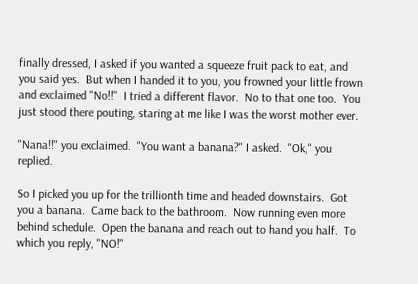finally dressed, I asked if you wanted a squeeze fruit pack to eat, and you said yes.  But when I handed it to you, you frowned your little frown and exclaimed "No!!"  I tried a different flavor.  No to that one too.  You just stood there pouting, staring at me like I was the worst mother ever.

"Nana!!" you exclaimed.  "You want a banana?" I asked.  "Ok," you replied.

So I picked you up for the trillionth time and headed downstairs.  Got you a banana.  Came back to the bathroom.  Now running even more behind schedule.  Open the banana and reach out to hand you half.  To which you reply, "NO!"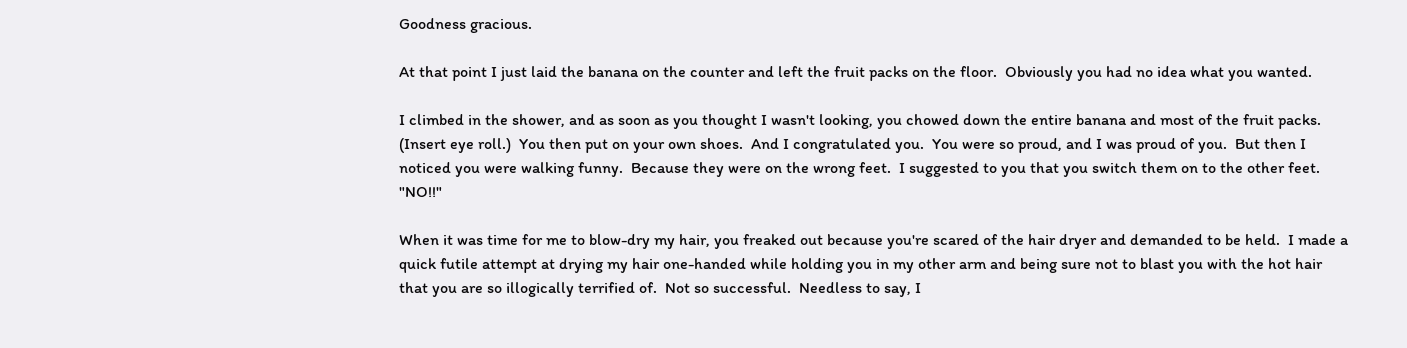Goodness gracious.

At that point I just laid the banana on the counter and left the fruit packs on the floor.  Obviously you had no idea what you wanted.

I climbed in the shower, and as soon as you thought I wasn't looking, you chowed down the entire banana and most of the fruit packs.  (Insert eye roll.)  You then put on your own shoes.  And I congratulated you.  You were so proud, and I was proud of you.  But then I noticed you were walking funny.  Because they were on the wrong feet.  I suggested to you that you switch them on to the other feet.  "NO!!"

When it was time for me to blow-dry my hair, you freaked out because you're scared of the hair dryer and demanded to be held.  I made a quick futile attempt at drying my hair one-handed while holding you in my other arm and being sure not to blast you with the hot hair that you are so illogically terrified of.  Not so successful.  Needless to say, I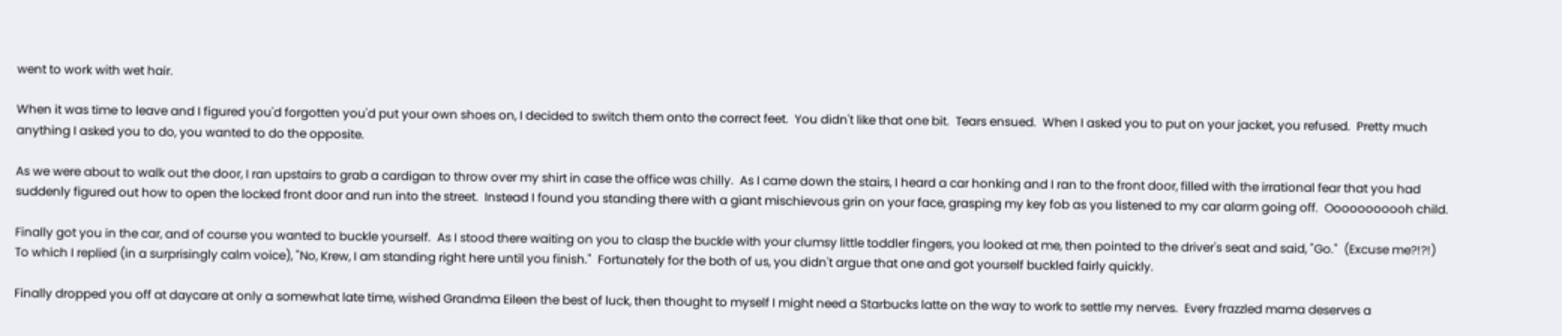went to work with wet hair.

When it was time to leave and I figured you'd forgotten you'd put your own shoes on, I decided to switch them onto the correct feet.  You didn't like that one bit.  Tears ensued.  When I asked you to put on your jacket, you refused.  Pretty much anything I asked you to do, you wanted to do the opposite.

As we were about to walk out the door, I ran upstairs to grab a cardigan to throw over my shirt in case the office was chilly.  As I came down the stairs, I heard a car honking and I ran to the front door, filled with the irrational fear that you had suddenly figured out how to open the locked front door and run into the street.  Instead I found you standing there with a giant mischievous grin on your face, grasping my key fob as you listened to my car alarm going off.  Ooooooooooh child.

Finally got you in the car, and of course you wanted to buckle yourself.  As I stood there waiting on you to clasp the buckle with your clumsy little toddler fingers, you looked at me, then pointed to the driver's seat and said, "Go."  (Excuse me?!?!)  To which I replied (in a surprisingly calm voice), "No, Krew, I am standing right here until you finish."  Fortunately for the both of us, you didn't argue that one and got yourself buckled fairly quickly.

Finally dropped you off at daycare at only a somewhat late time, wished Grandma Eileen the best of luck, then thought to myself I might need a Starbucks latte on the way to work to settle my nerves.  Every frazzled mama deserves a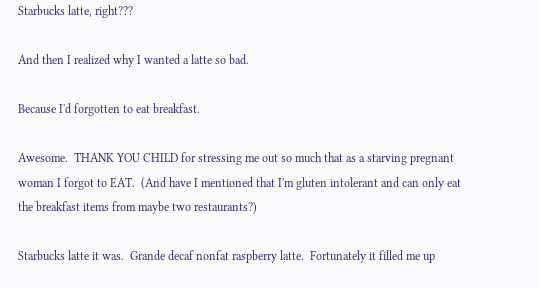Starbucks latte, right???

And then I realized why I wanted a latte so bad.

Because I'd forgotten to eat breakfast.

Awesome.  THANK YOU CHILD for stressing me out so much that as a starving pregnant woman I forgot to EAT.  (And have I mentioned that I'm gluten intolerant and can only eat the breakfast items from maybe two restaurants?)

Starbucks latte it was.  Grande decaf nonfat raspberry latte.  Fortunately it filled me up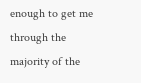enough to get me through the majority of the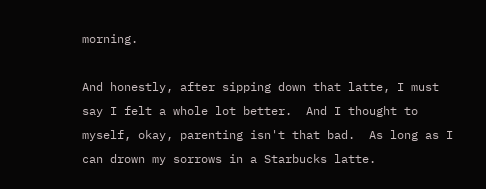morning.

And honestly, after sipping down that latte, I must say I felt a whole lot better.  And I thought to myself, okay, parenting isn't that bad.  As long as I can drown my sorrows in a Starbucks latte.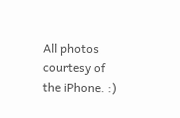All photos courtesy of the iPhone. :)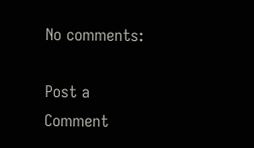No comments:

Post a Comment